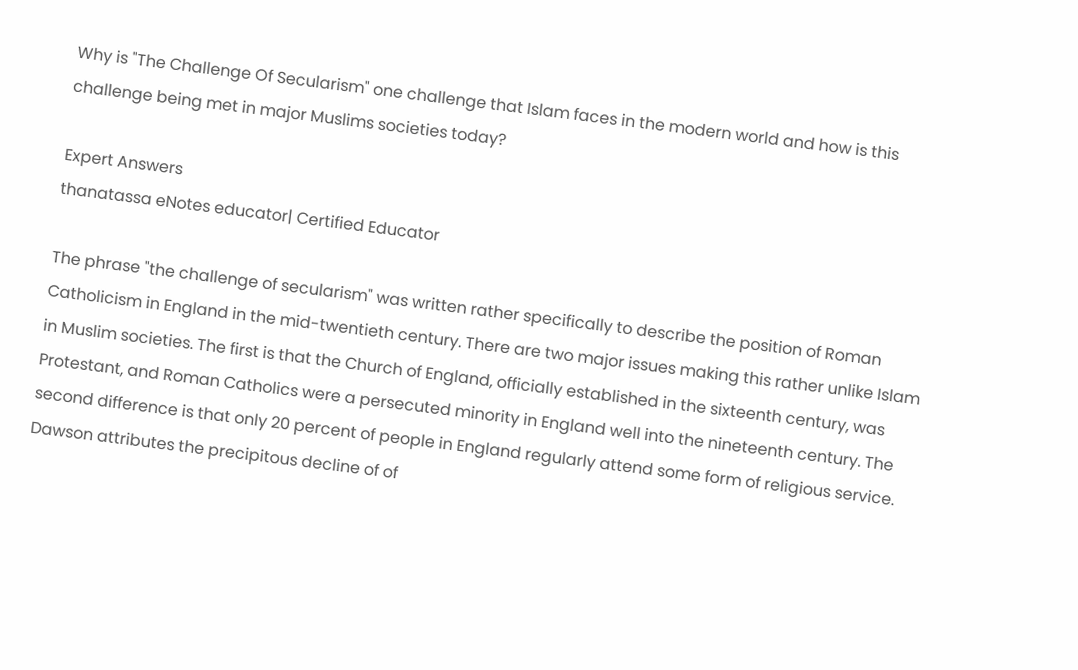Why is "The Challenge Of Secularism" one challenge that Islam faces in the modern world and how is this challenge being met in major Muslims societies today?

Expert Answers
thanatassa eNotes educator| Certified Educator

The phrase "the challenge of secularism" was written rather specifically to describe the position of Roman Catholicism in England in the mid-twentieth century. There are two major issues making this rather unlike Islam in Muslim societies. The first is that the Church of England, officially established in the sixteenth century, was Protestant, and Roman Catholics were a persecuted minority in England well into the nineteenth century. The second difference is that only 20 percent of people in England regularly attend some form of religious service. Dawson attributes the precipitous decline of of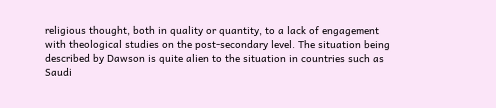religious thought, both in quality or quantity, to a lack of engagement with theological studies on the post-secondary level. The situation being described by Dawson is quite alien to the situation in countries such as Saudi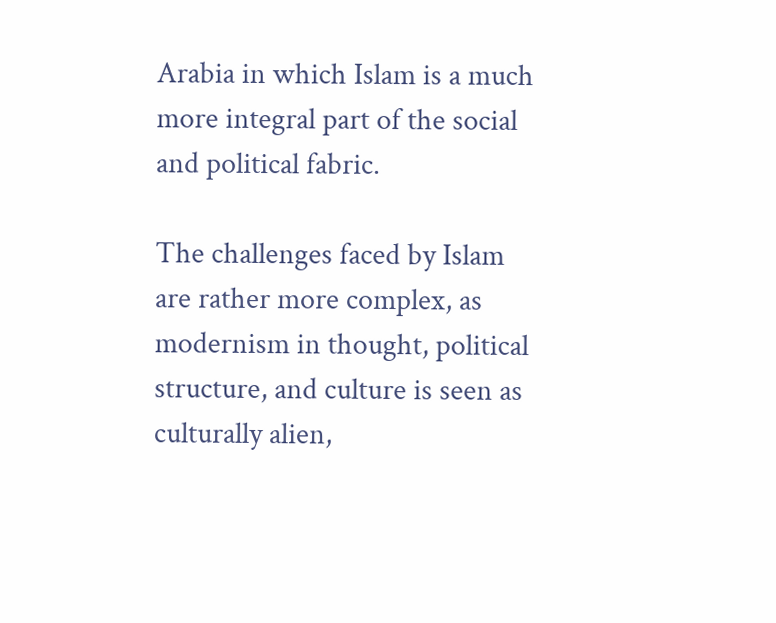Arabia in which Islam is a much more integral part of the social and political fabric.

The challenges faced by Islam are rather more complex, as modernism in thought, political structure, and culture is seen as culturally alien,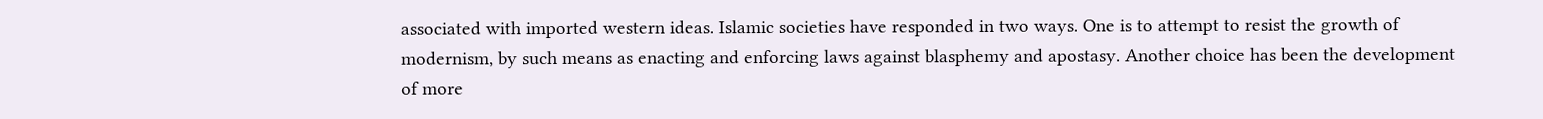associated with imported western ideas. Islamic societies have responded in two ways. One is to attempt to resist the growth of modernism, by such means as enacting and enforcing laws against blasphemy and apostasy. Another choice has been the development of more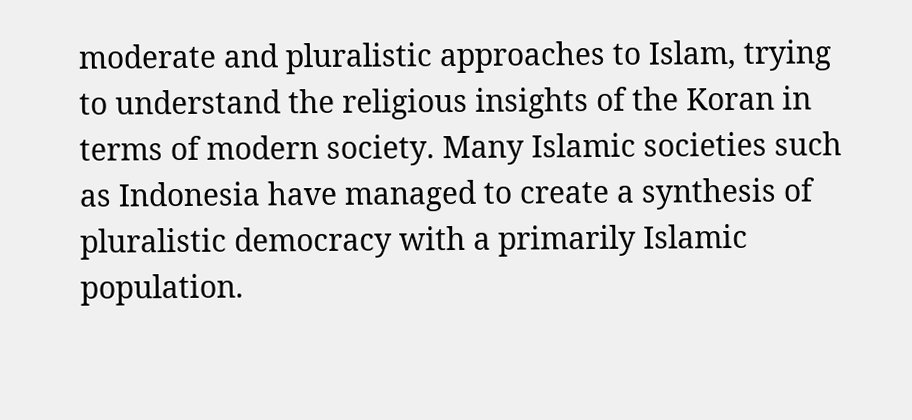moderate and pluralistic approaches to Islam, trying to understand the religious insights of the Koran in terms of modern society. Many Islamic societies such as Indonesia have managed to create a synthesis of pluralistic democracy with a primarily Islamic population.